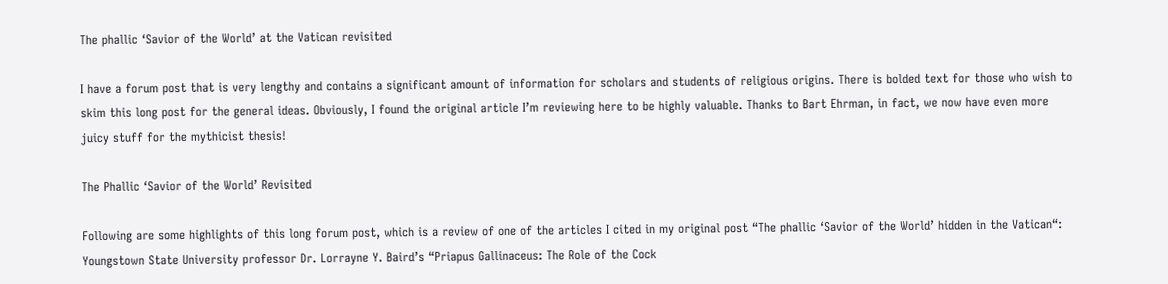The phallic ‘Savior of the World’ at the Vatican revisited

I have a forum post that is very lengthy and contains a significant amount of information for scholars and students of religious origins. There is bolded text for those who wish to skim this long post for the general ideas. Obviously, I found the original article I’m reviewing here to be highly valuable. Thanks to Bart Ehrman, in fact, we now have even more juicy stuff for the mythicist thesis!

The Phallic ‘Savior of the World’ Revisited

Following are some highlights of this long forum post, which is a review of one of the articles I cited in my original post “The phallic ‘Savior of the World’ hidden in the Vatican“: Youngstown State University professor Dr. Lorrayne Y. Baird’s “Priapus Gallinaceus: The Role of the Cock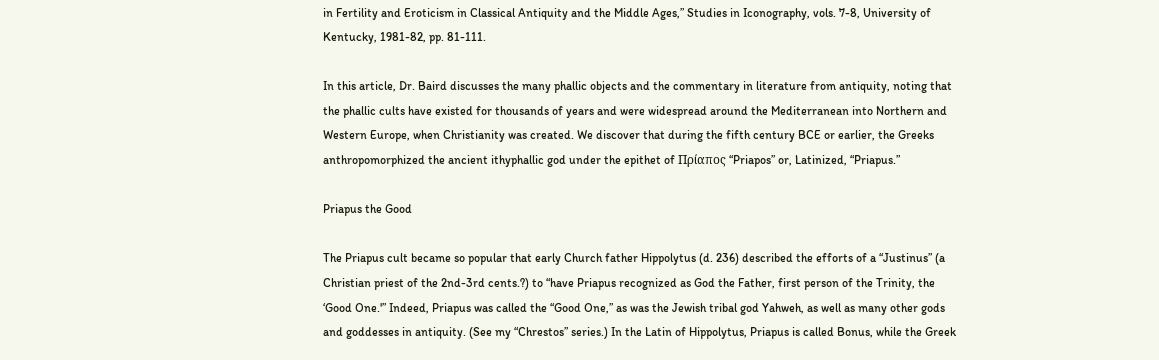in Fertility and Eroticism in Classical Antiquity and the Middle Ages,” Studies in Iconography, vols. 7-8, University of Kentucky, 1981-82, pp. 81-111.

In this article, Dr. Baird discusses the many phallic objects and the commentary in literature from antiquity, noting that the phallic cults have existed for thousands of years and were widespread around the Mediterranean into Northern and Western Europe, when Christianity was created. We discover that during the fifth century BCE or earlier, the Greeks anthropomorphized the ancient ithyphallic god under the epithet of Πρίαπος “Priapos” or, Latinized, “Priapus.”

Priapus the Good

The Priapus cult became so popular that early Church father Hippolytus (d. 236) described the efforts of a “Justinus” (a Christian priest of the 2nd-3rd cents.?) to “have Priapus recognized as God the Father, first person of the Trinity, the ‘Good One.'” Indeed, Priapus was called the “Good One,” as was the Jewish tribal god Yahweh, as well as many other gods and goddesses in antiquity. (See my “Chrestos” series.) In the Latin of Hippolytus, Priapus is called Bonus, while the Greek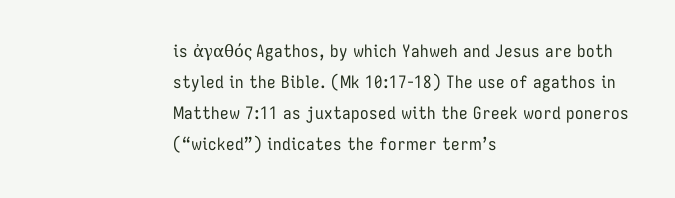is ἀγαθός Agathos, by which Yahweh and Jesus are both styled in the Bible. (Mk 10:17-18) The use of agathos in Matthew 7:11 as juxtaposed with the Greek word poneros (“wicked”) indicates the former term’s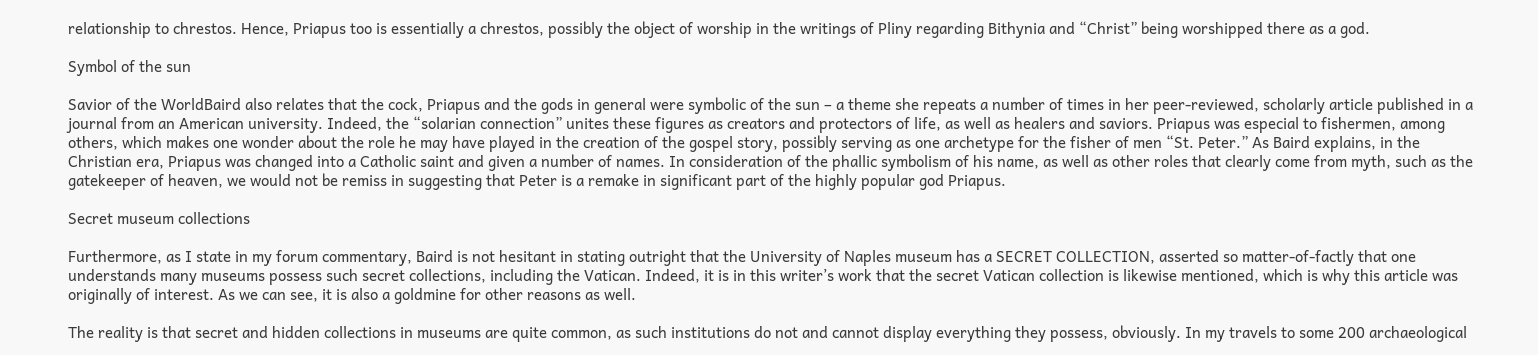relationship to chrestos. Hence, Priapus too is essentially a chrestos, possibly the object of worship in the writings of Pliny regarding Bithynia and “Christ” being worshipped there as a god.

Symbol of the sun

Savior of the WorldBaird also relates that the cock, Priapus and the gods in general were symbolic of the sun – a theme she repeats a number of times in her peer-reviewed, scholarly article published in a journal from an American university. Indeed, the “solarian connection” unites these figures as creators and protectors of life, as well as healers and saviors. Priapus was especial to fishermen, among others, which makes one wonder about the role he may have played in the creation of the gospel story, possibly serving as one archetype for the fisher of men “St. Peter.” As Baird explains, in the Christian era, Priapus was changed into a Catholic saint and given a number of names. In consideration of the phallic symbolism of his name, as well as other roles that clearly come from myth, such as the gatekeeper of heaven, we would not be remiss in suggesting that Peter is a remake in significant part of the highly popular god Priapus.

Secret museum collections

Furthermore, as I state in my forum commentary, Baird is not hesitant in stating outright that the University of Naples museum has a SECRET COLLECTION, asserted so matter-of-factly that one understands many museums possess such secret collections, including the Vatican. Indeed, it is in this writer’s work that the secret Vatican collection is likewise mentioned, which is why this article was originally of interest. As we can see, it is also a goldmine for other reasons as well.

The reality is that secret and hidden collections in museums are quite common, as such institutions do not and cannot display everything they possess, obviously. In my travels to some 200 archaeological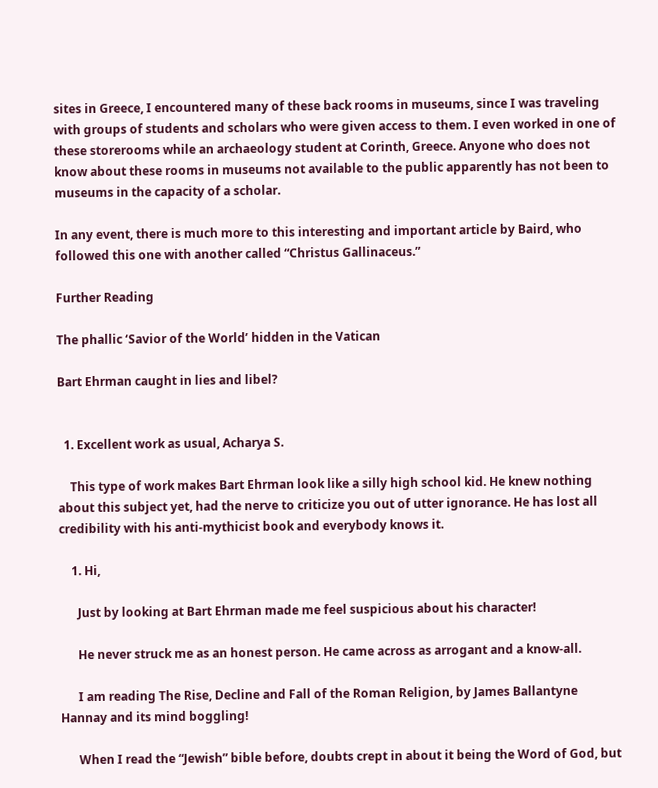sites in Greece, I encountered many of these back rooms in museums, since I was traveling with groups of students and scholars who were given access to them. I even worked in one of these storerooms while an archaeology student at Corinth, Greece. Anyone who does not know about these rooms in museums not available to the public apparently has not been to museums in the capacity of a scholar.

In any event, there is much more to this interesting and important article by Baird, who followed this one with another called “Christus Gallinaceus.”

Further Reading

The phallic ‘Savior of the World’ hidden in the Vatican

Bart Ehrman caught in lies and libel?


  1. Excellent work as usual, Acharya S.

    This type of work makes Bart Ehrman look like a silly high school kid. He knew nothing about this subject yet, had the nerve to criticize you out of utter ignorance. He has lost all credibility with his anti-mythicist book and everybody knows it.

    1. Hi,

      Just by looking at Bart Ehrman made me feel suspicious about his character!

      He never struck me as an honest person. He came across as arrogant and a know-all.

      I am reading The Rise, Decline and Fall of the Roman Religion, by James Ballantyne Hannay and its mind boggling!

      When I read the “Jewish” bible before, doubts crept in about it being the Word of God, but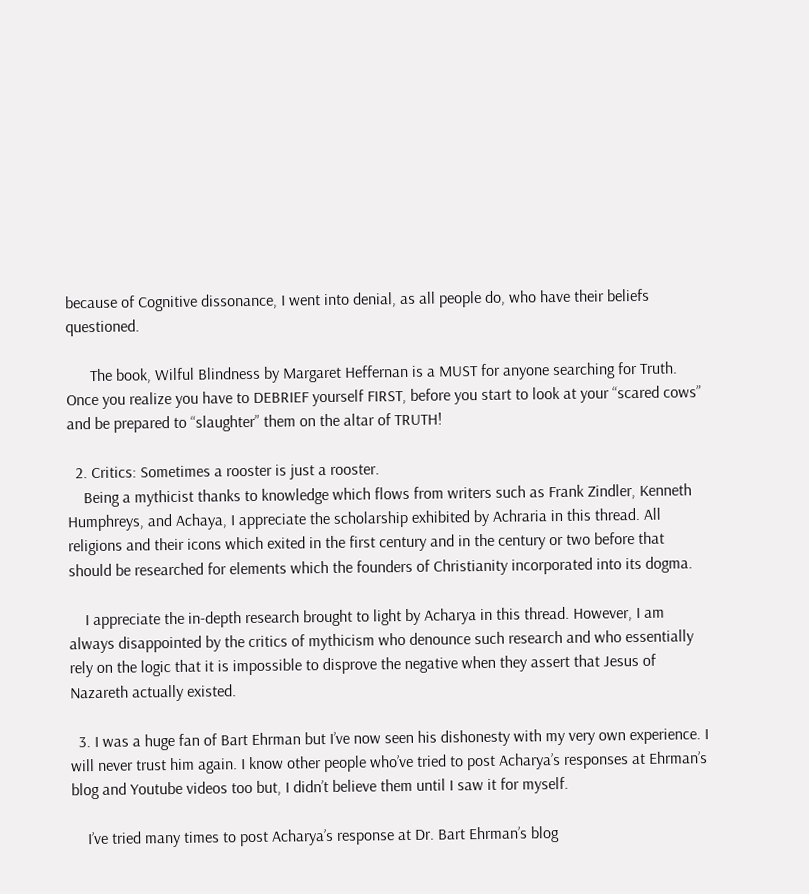because of Cognitive dissonance, I went into denial, as all people do, who have their beliefs questioned.

      The book, Wilful Blindness by Margaret Heffernan is a MUST for anyone searching for Truth. Once you realize you have to DEBRIEF yourself FIRST, before you start to look at your “scared cows” and be prepared to “slaughter” them on the altar of TRUTH!

  2. Critics: Sometimes a rooster is just a rooster.
    Being a mythicist thanks to knowledge which flows from writers such as Frank Zindler, Kenneth Humphreys, and Achaya, I appreciate the scholarship exhibited by Achraria in this thread. All religions and their icons which exited in the first century and in the century or two before that should be researched for elements which the founders of Christianity incorporated into its dogma.

    I appreciate the in-depth research brought to light by Acharya in this thread. However, I am always disappointed by the critics of mythicism who denounce such research and who essentially rely on the logic that it is impossible to disprove the negative when they assert that Jesus of Nazareth actually existed.

  3. I was a huge fan of Bart Ehrman but I’ve now seen his dishonesty with my very own experience. I will never trust him again. I know other people who’ve tried to post Acharya’s responses at Ehrman’s blog and Youtube videos too but, I didn’t believe them until I saw it for myself.

    I’ve tried many times to post Acharya’s response at Dr. Bart Ehrman’s blog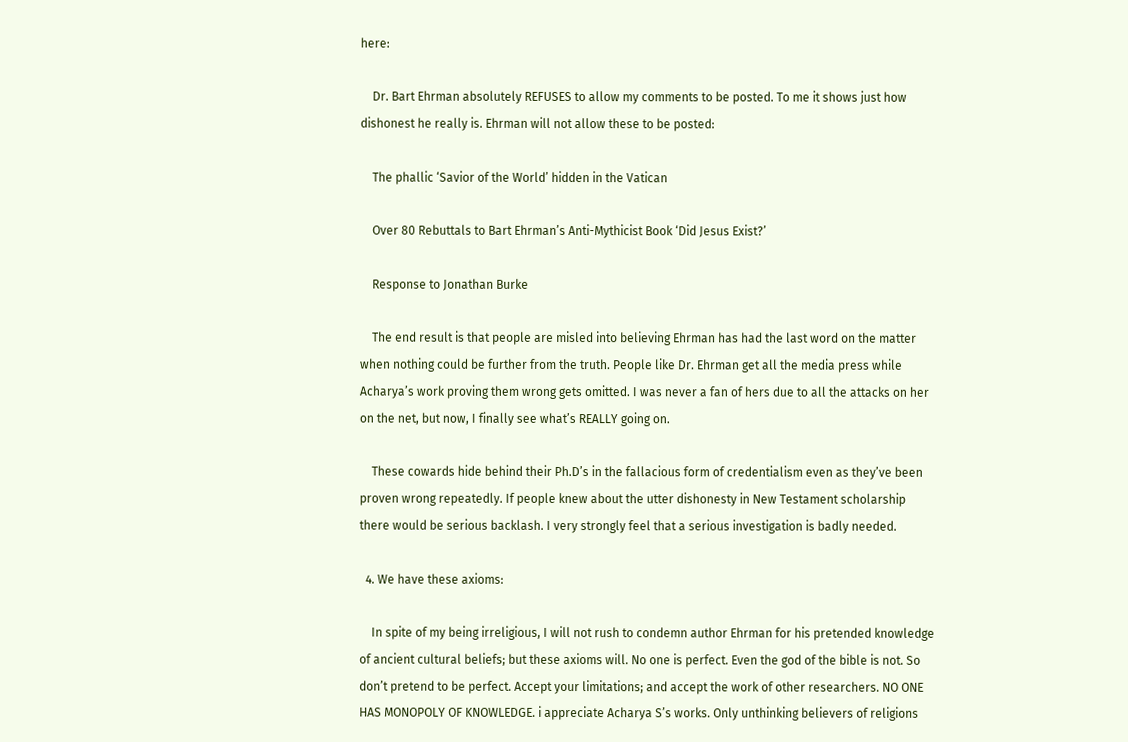here:

    Dr. Bart Ehrman absolutely REFUSES to allow my comments to be posted. To me it shows just how dishonest he really is. Ehrman will not allow these to be posted:

    The phallic ‘Savior of the World’ hidden in the Vatican

    Over 80 Rebuttals to Bart Ehrman’s Anti-Mythicist Book ‘Did Jesus Exist?’

    Response to Jonathan Burke

    The end result is that people are misled into believing Ehrman has had the last word on the matter when nothing could be further from the truth. People like Dr. Ehrman get all the media press while Acharya’s work proving them wrong gets omitted. I was never a fan of hers due to all the attacks on her on the net, but now, I finally see what’s REALLY going on.

    These cowards hide behind their Ph.D’s in the fallacious form of credentialism even as they’ve been proven wrong repeatedly. If people knew about the utter dishonesty in New Testament scholarship there would be serious backlash. I very strongly feel that a serious investigation is badly needed.

  4. We have these axioms:

    In spite of my being irreligious, I will not rush to condemn author Ehrman for his pretended knowledge of ancient cultural beliefs; but these axioms will. No one is perfect. Even the god of the bible is not. So don’t pretend to be perfect. Accept your limitations; and accept the work of other researchers. NO ONE HAS MONOPOLY OF KNOWLEDGE. i appreciate Acharya S’s works. Only unthinking believers of religions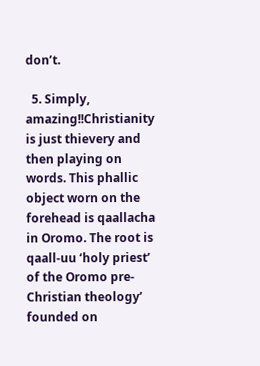don’t.

  5. Simply, amazing!!Christianity is just thievery and then playing on words. This phallic object worn on the forehead is qaallacha in Oromo. The root is qaall-uu ‘holy priest’ of the Oromo pre-Christian theology’ founded on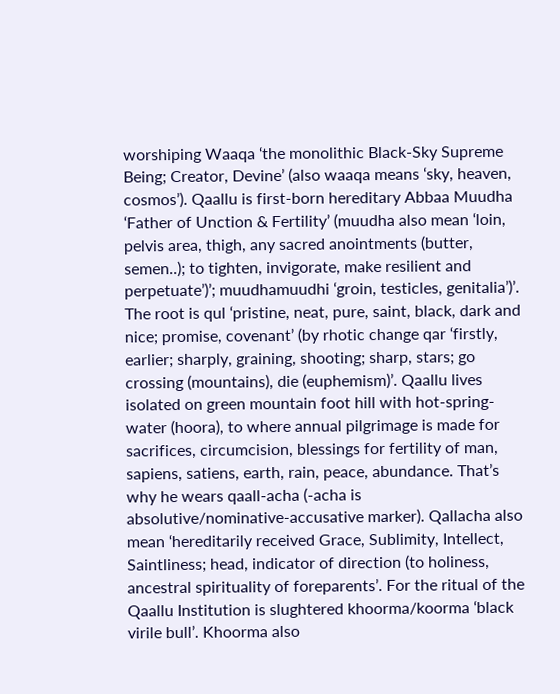worshiping Waaqa ‘the monolithic Black-Sky Supreme Being; Creator, Devine’ (also waaqa means ‘sky, heaven, cosmos’). Qaallu is first-born hereditary Abbaa Muudha ‘Father of Unction & Fertility’ (muudha also mean ‘loin, pelvis area, thigh, any sacred anointments (butter, semen..); to tighten, invigorate, make resilient and perpetuate’)’; muudhamuudhi ‘groin, testicles, genitalia’)’. The root is qul ‘pristine, neat, pure, saint, black, dark and nice; promise, covenant’ (by rhotic change qar ‘firstly, earlier; sharply, graining, shooting; sharp, stars; go crossing (mountains), die (euphemism)’. Qaallu lives isolated on green mountain foot hill with hot-spring-water (hoora), to where annual pilgrimage is made for sacrifices, circumcision, blessings for fertility of man, sapiens, satiens, earth, rain, peace, abundance. That’s why he wears qaall-acha (-acha is absolutive/nominative-accusative marker). Qallacha also mean ‘hereditarily received Grace, Sublimity, Intellect, Saintliness; head, indicator of direction (to holiness, ancestral spirituality of foreparents’. For the ritual of the Qaallu Institution is slughtered khoorma/koorma ‘black virile bull’. Khoorma also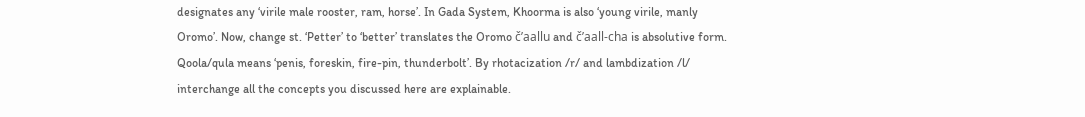designates any ‘virile male rooster, ram, horse’. In Gada System, Khoorma is also ‘young virile, manly Oromo’. Now, change st. ‘Petter’ to ‘better’ translates the Oromo č’aallu and č’aall-cha is absolutive form. Qoola/qula means ‘penis, foreskin, fire-pin, thunderbolt’. By rhotacization /r/ and lambdization /l/ interchange all the concepts you discussed here are explainable.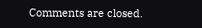Comments are closed.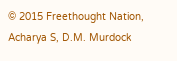© 2015 Freethought Nation, Acharya S, D.M. Murdock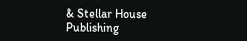& Stellar House Publishing